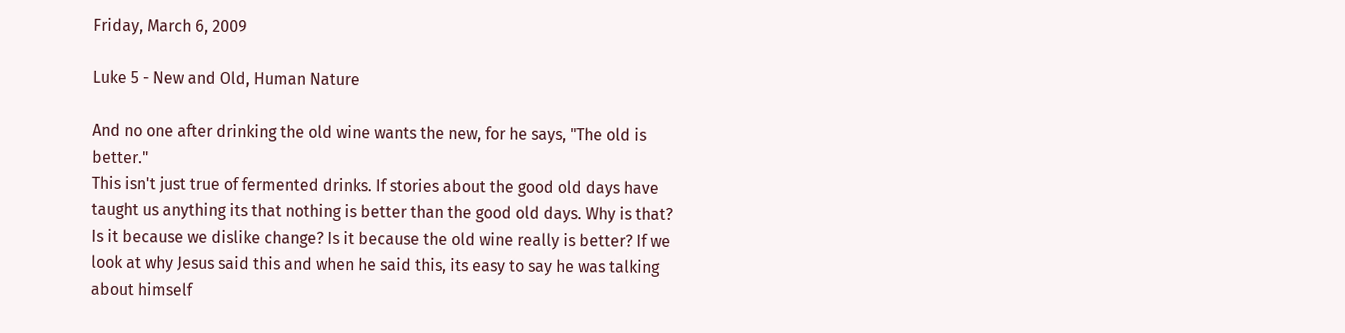Friday, March 6, 2009

Luke 5 - New and Old, Human Nature

And no one after drinking the old wine wants the new, for he says, "The old is better."
This isn't just true of fermented drinks. If stories about the good old days have taught us anything its that nothing is better than the good old days. Why is that? Is it because we dislike change? Is it because the old wine really is better? If we look at why Jesus said this and when he said this, its easy to say he was talking about himself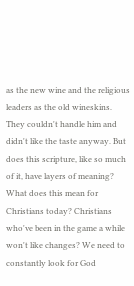as the new wine and the religious leaders as the old wineskins. They couldn't handle him and didn't like the taste anyway. But does this scripture, like so much of it, have layers of meaning? What does this mean for Christians today? Christians who've been in the game a while won't like changes? We need to constantly look for God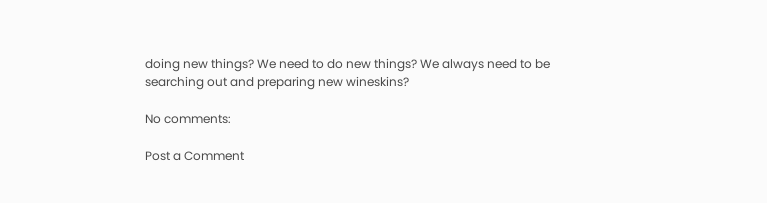doing new things? We need to do new things? We always need to be searching out and preparing new wineskins?

No comments:

Post a Comment